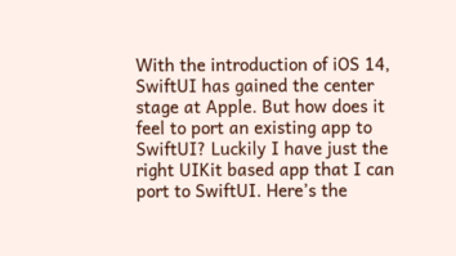With the introduction of iOS 14, SwiftUI has gained the center stage at Apple. But how does it feel to port an existing app to SwiftUI? Luckily I have just the right UIKit based app that I can port to SwiftUI. Here’s the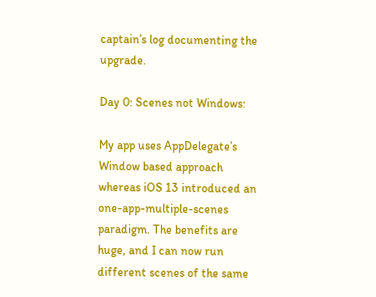captain’s log documenting the upgrade.

Day 0: Scenes not Windows:

My app uses AppDelegate’s Window based approach whereas iOS 13 introduced an one-app-multiple-scenes paradigm. The benefits are huge, and I can now run different scenes of the same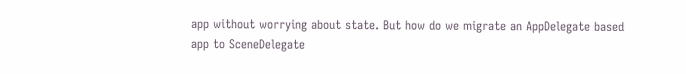app without worrying about state. But how do we migrate an AppDelegate based app to SceneDelegate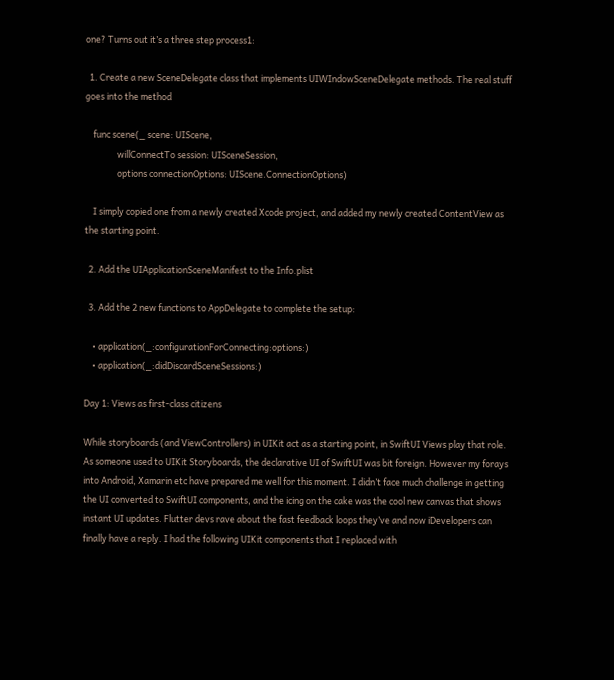one? Turns out it’s a three step process1:

  1. Create a new SceneDelegate class that implements UIWIndowSceneDelegate methods. The real stuff goes into the method

    func scene(_ scene: UIScene,
                willConnectTo session: UISceneSession,
                options connectionOptions: UIScene.ConnectionOptions)

    I simply copied one from a newly created Xcode project, and added my newly created ContentView as the starting point.

  2. Add the UIApplicationSceneManifest to the Info.plist

  3. Add the 2 new functions to AppDelegate to complete the setup:

    • application(_:configurationForConnecting:options:)
    • application(_:didDiscardSceneSessions:)

Day 1: Views as first-class citizens

While storyboards (and ViewControllers) in UIKit act as a starting point, in SwiftUI Views play that role. As someone used to UIKit Storyboards, the declarative UI of SwiftUI was bit foreign. However my forays into Android, Xamarin etc have prepared me well for this moment. I didn’t face much challenge in getting the UI converted to SwiftUI components, and the icing on the cake was the cool new canvas that shows instant UI updates. Flutter devs rave about the fast feedback loops they’ve and now iDevelopers can finally have a reply. I had the following UIKit components that I replaced with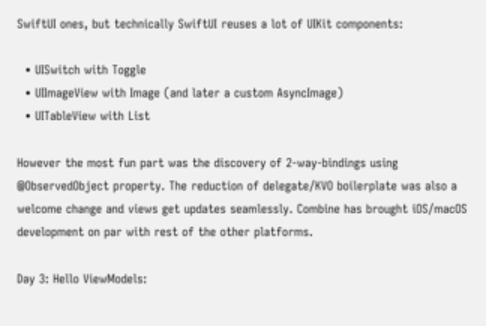SwiftUI ones, but technically SwiftUI reuses a lot of UIKit components:

  • UISwitch with Toggle
  • UIImageView with Image (and later a custom AsyncImage)
  • UITableView with List

However the most fun part was the discovery of 2-way-bindings using @ObservedObject property. The reduction of delegate/KVO boilerplate was also a welcome change and views get updates seamlessly. Combine has brought iOS/macOS development on par with rest of the other platforms.

Day 3: Hello ViewModels: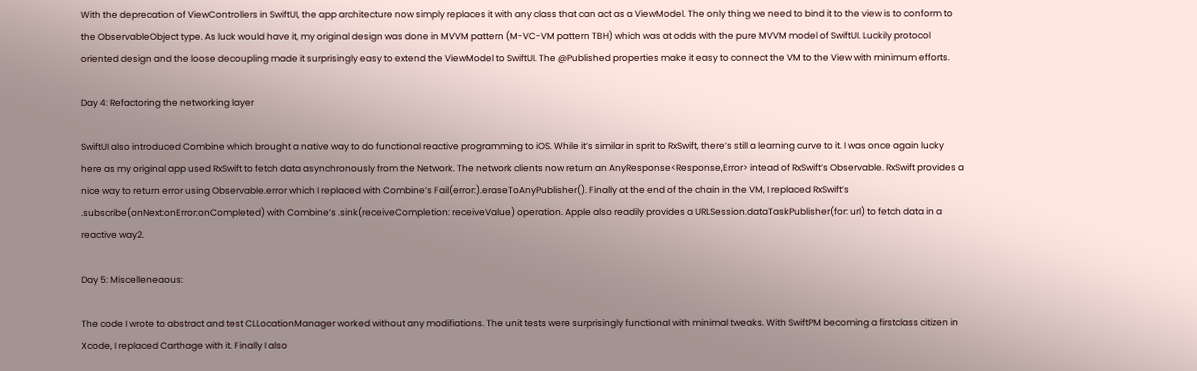With the deprecation of ViewControllers in SwiftUI, the app architecture now simply replaces it with any class that can act as a ViewModel. The only thing we need to bind it to the view is to conform to the ObservableObject type. As luck would have it, my original design was done in MVVM pattern (M-VC-VM pattern TBH) which was at odds with the pure MVVM model of SwiftUI. Luckily protocol oriented design and the loose decoupling made it surprisingly easy to extend the ViewModel to SwiftUI. The @Published properties make it easy to connect the VM to the View with minimum efforts.

Day 4: Refactoring the networking layer

SwiftUI also introduced Combine which brought a native way to do functional reactive programming to iOS. While it’s similar in sprit to RxSwift, there’s still a learning curve to it. I was once again lucky here as my original app used RxSwift to fetch data asynchronously from the Network. The network clients now return an AnyResponse<Response,Error> intead of RxSwift’s Observable. RxSwift provides a nice way to return error using Observable.error which I replaced with Combine’s Fail(error:).eraseToAnyPublisher(). Finally at the end of the chain in the VM, I replaced RxSwift’s .subscribe(onNext:onError:onCompleted) with Combine’s .sink(receiveCompletion: receiveValue) operation. Apple also readily provides a URLSession.dataTaskPublisher(for: url) to fetch data in a reactive way2.

Day 5: Miscelleneaous:

The code I wrote to abstract and test CLLocationManager worked without any modifiations. The unit tests were surprisingly functional with minimal tweaks. With SwiftPM becoming a firstclass citizen in Xcode, I replaced Carthage with it. Finally I also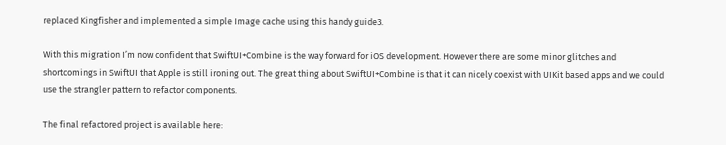replaced Kingfisher and implemented a simple Image cache using this handy guide3.

With this migration I’m now confident that SwiftUI+Combine is the way forward for iOS development. However there are some minor glitches and shortcomings in SwiftUI that Apple is still ironing out. The great thing about SwiftUI+Combine is that it can nicely coexist with UIKit based apps and we could use the strangler pattern to refactor components.

The final refactored project is available here: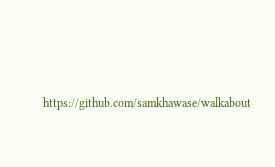https://github.com/samkhawase/walkabout